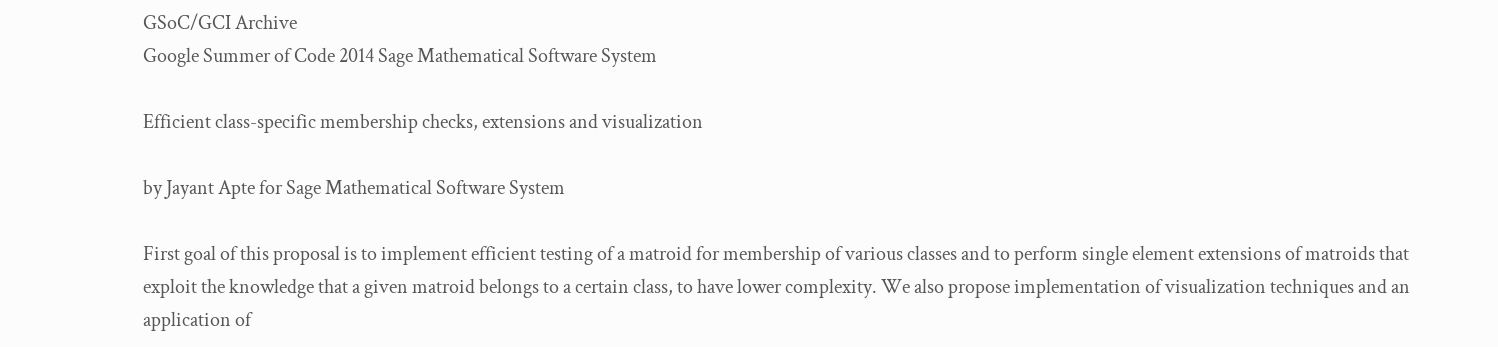GSoC/GCI Archive
Google Summer of Code 2014 Sage Mathematical Software System

Efficient class-specific membership checks, extensions and visualization

by Jayant Apte for Sage Mathematical Software System

First goal of this proposal is to implement efficient testing of a matroid for membership of various classes and to perform single element extensions of matroids that exploit the knowledge that a given matroid belongs to a certain class, to have lower complexity. We also propose implementation of visualization techniques and an application of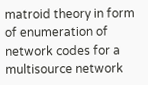matroid theory in form of enumeration of network codes for a multisource network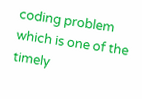coding problem which is one of the timely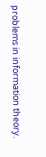problems in information theory.